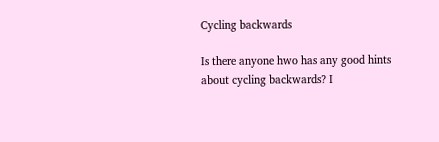Cycling backwards

Is there anyone hwo has any good hints about cycling backwards? I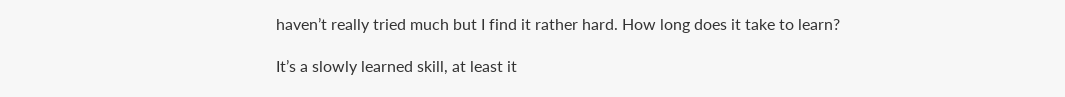haven’t really tried much but I find it rather hard. How long does it take to learn?

It’s a slowly learned skill, at least it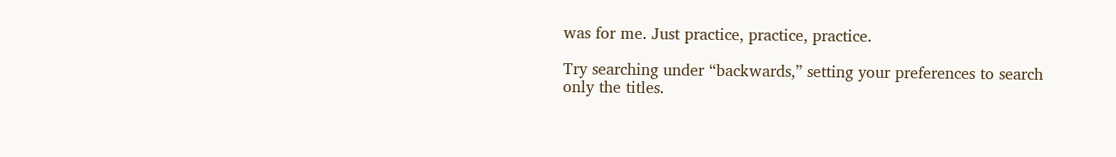was for me. Just practice, practice, practice.

Try searching under “backwards,” setting your preferences to search only the titles.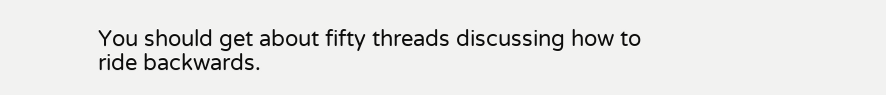You should get about fifty threads discussing how to ride backwards.